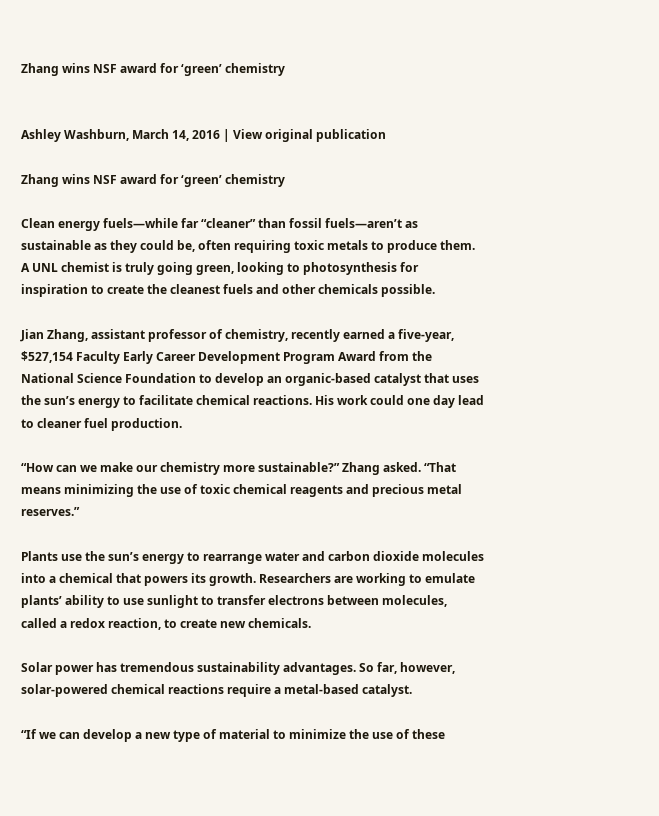Zhang wins NSF award for ‘green’ chemistry


Ashley Washburn, March 14, 2016 | View original publication

Zhang wins NSF award for ‘green’ chemistry

Clean energy fuels—while far “cleaner” than fossil fuels—aren’t as sustainable as they could be, often requiring toxic metals to produce them. A UNL chemist is truly going green, looking to photosynthesis for inspiration to create the cleanest fuels and other chemicals possible.

Jian Zhang, assistant professor of chemistry, recently earned a five-year, $527,154 Faculty Early Career Development Program Award from the National Science Foundation to develop an organic-based catalyst that uses the sun’s energy to facilitate chemical reactions. His work could one day lead to cleaner fuel production.

“How can we make our chemistry more sustainable?” Zhang asked. “That means minimizing the use of toxic chemical reagents and precious metal reserves.”

Plants use the sun’s energy to rearrange water and carbon dioxide molecules into a chemical that powers its growth. Researchers are working to emulate plants’ ability to use sunlight to transfer electrons between molecules, called a redox reaction, to create new chemicals.

Solar power has tremendous sustainability advantages. So far, however, solar-powered chemical reactions require a metal-based catalyst.

“If we can develop a new type of material to minimize the use of these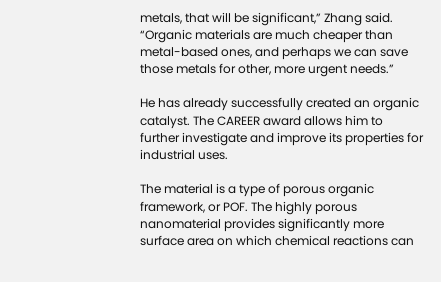metals, that will be significant,” Zhang said. “Organic materials are much cheaper than metal-based ones, and perhaps we can save those metals for other, more urgent needs.”

He has already successfully created an organic catalyst. The CAREER award allows him to further investigate and improve its properties for industrial uses.

The material is a type of porous organic framework, or POF. The highly porous nanomaterial provides significantly more surface area on which chemical reactions can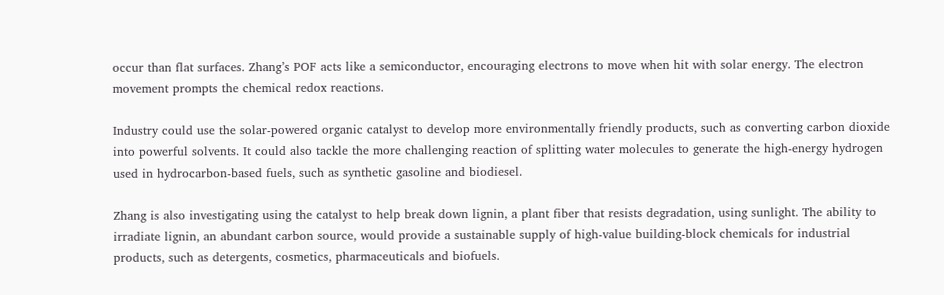occur than flat surfaces. Zhang’s POF acts like a semiconductor, encouraging electrons to move when hit with solar energy. The electron movement prompts the chemical redox reactions.

Industry could use the solar-powered organic catalyst to develop more environmentally friendly products, such as converting carbon dioxide into powerful solvents. It could also tackle the more challenging reaction of splitting water molecules to generate the high-energy hydrogen used in hydrocarbon-based fuels, such as synthetic gasoline and biodiesel.

Zhang is also investigating using the catalyst to help break down lignin, a plant fiber that resists degradation, using sunlight. The ability to irradiate lignin, an abundant carbon source, would provide a sustainable supply of high-value building-block chemicals for industrial products, such as detergents, cosmetics, pharmaceuticals and biofuels.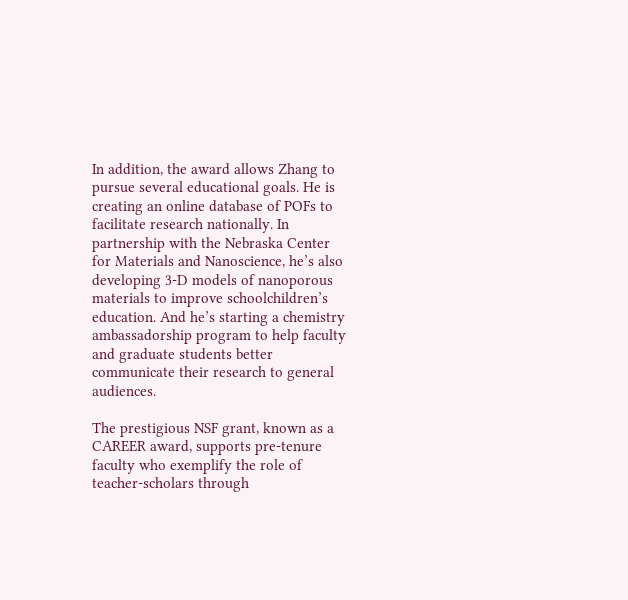In addition, the award allows Zhang to pursue several educational goals. He is creating an online database of POFs to facilitate research nationally. In partnership with the Nebraska Center for Materials and Nanoscience, he’s also developing 3-D models of nanoporous materials to improve schoolchildren’s education. And he’s starting a chemistry ambassadorship program to help faculty and graduate students better communicate their research to general audiences.

The prestigious NSF grant, known as a CAREER award, supports pre-tenure faculty who exemplify the role of teacher-scholars through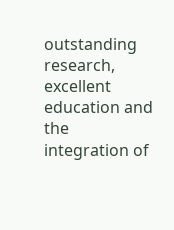outstanding research, excellent education and the integration of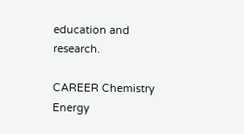education and research.

CAREER Chemistry Energy